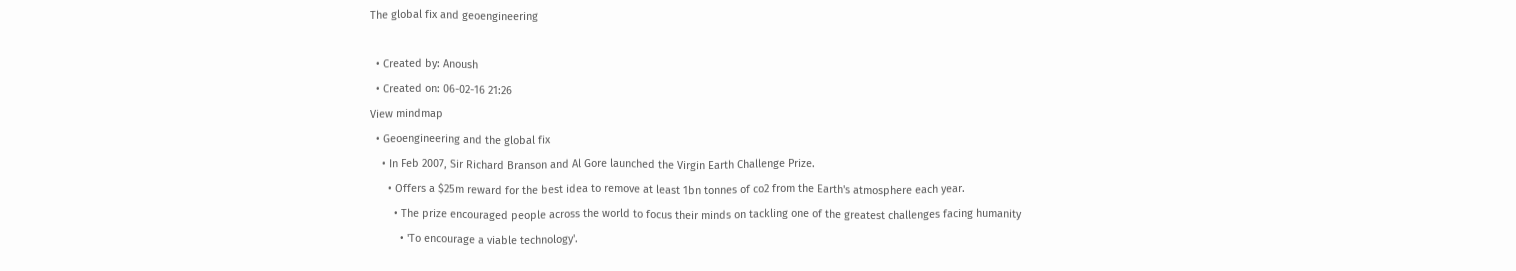The global fix and geoengineering

  • Created by: Anoush
  • Created on: 06-02-16 21:26
View mindmap
  • Geoengineering and the global fix
    • In Feb 2007, Sir Richard Branson and Al Gore launched the Virgin Earth Challenge Prize.
      • Offers a $25m reward for the best idea to remove at least 1bn tonnes of co2 from the Earth's atmosphere each year.
        • The prize encouraged people across the world to focus their minds on tackling one of the greatest challenges facing humanity
          • 'To encourage a viable technology'.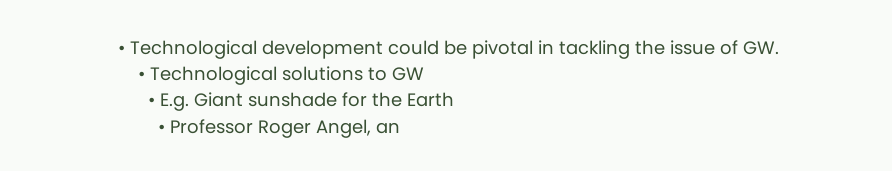• Technological development could be pivotal in tackling the issue of GW.
    • Technological solutions to GW
      • E.g. Giant sunshade for the Earth
        • Professor Roger Angel, an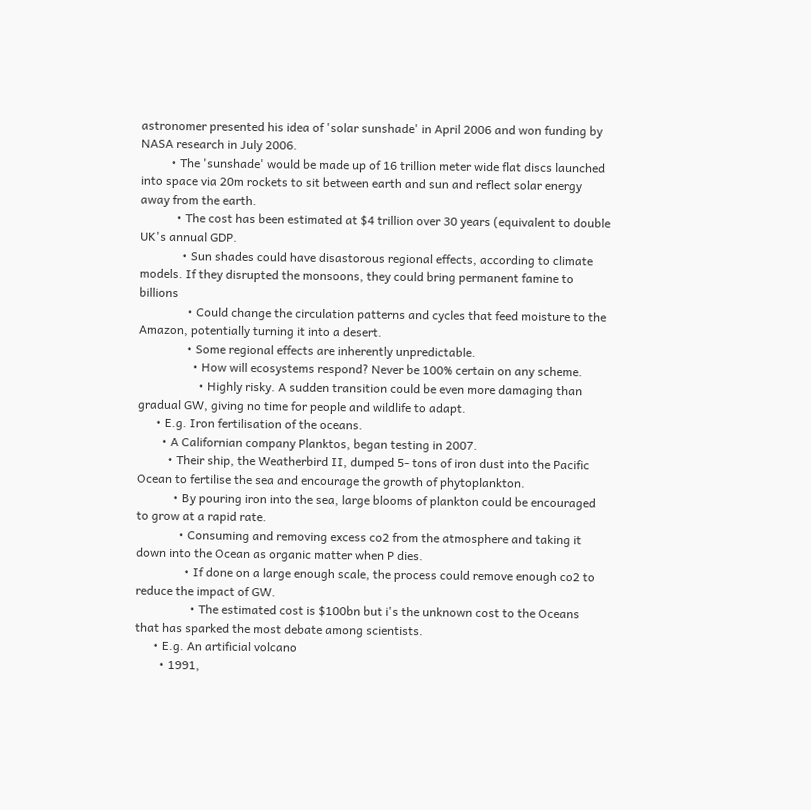astronomer presented his idea of 'solar sunshade' in April 2006 and won funding by NASA research in July 2006.
          • The 'sunshade' would be made up of 16 trillion meter wide flat discs launched into space via 20m rockets to sit between earth and sun and reflect solar energy away from the earth.
            • The cost has been estimated at $4 trillion over 30 years (equivalent to double UK's annual GDP.
              • Sun shades could have disastorous regional effects, according to climate models. If they disrupted the monsoons, they could bring permanent famine to billions
                • Could change the circulation patterns and cycles that feed moisture to the Amazon, potentially turning it into a desert.
                • Some regional effects are inherently unpredictable.
                  • How will ecosystems respond? Never be 100% certain on any scheme.
                    • Highly risky. A sudden transition could be even more damaging than gradual GW, giving no time for people and wildlife to adapt.
      • E.g. Iron fertilisation of the oceans.
        • A Californian company Planktos, began testing in 2007.
          • Their ship, the Weatherbird II, dumped 5- tons of iron dust into the Pacific Ocean to fertilise the sea and encourage the growth of phytoplankton.
            • By pouring iron into the sea, large blooms of plankton could be encouraged to grow at a rapid rate.
              • Consuming and removing excess co2 from the atmosphere and taking it down into the Ocean as organic matter when P dies.
                • If done on a large enough scale, the process could remove enough co2 to reduce the impact of GW.
                  • The estimated cost is $100bn but i's the unknown cost to the Oceans  that has sparked the most debate among scientists.
      • E.g. An artificial volcano
        • 1991,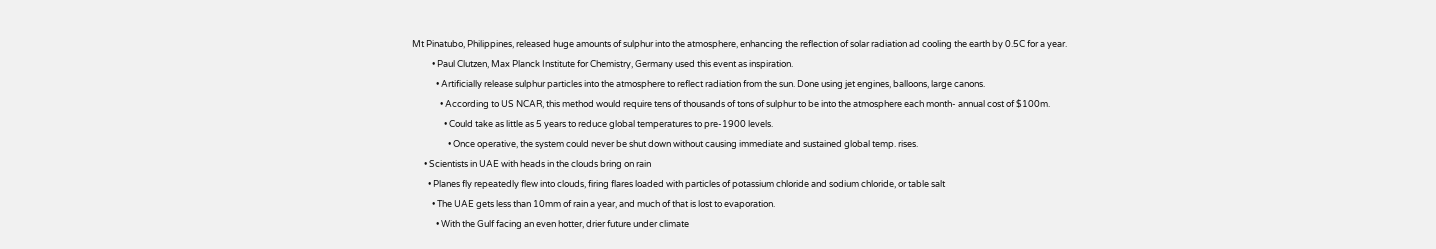Mt Pinatubo, Philippines, released huge amounts of sulphur into the atmosphere, enhancing the reflection of solar radiation ad cooling the earth by 0.5C for a year.
          • Paul Clutzen, Max Planck Institute for Chemistry, Germany used this event as inspiration.
            • Artificially release sulphur particles into the atmosphere to reflect radiation from the sun. Done using jet engines, balloons, large canons.
              • According to US NCAR, this method would require tens of thousands of tons of sulphur to be into the atmosphere each month- annual cost of $100m.
                • Could take as little as 5 years to reduce global temperatures to pre-1900 levels.
                  • Once operative, the system could never be shut down without causing immediate and sustained global temp. rises.
      • Scientists in UAE with heads in the clouds bring on rain
        • Planes fly repeatedly flew into clouds, firing flares loaded with particles of potassium chloride and sodium chloride, or table salt
          • The UAE gets less than 10mm of rain a year, and much of that is lost to evaporation.
            • With the Gulf facing an even hotter, drier future under climate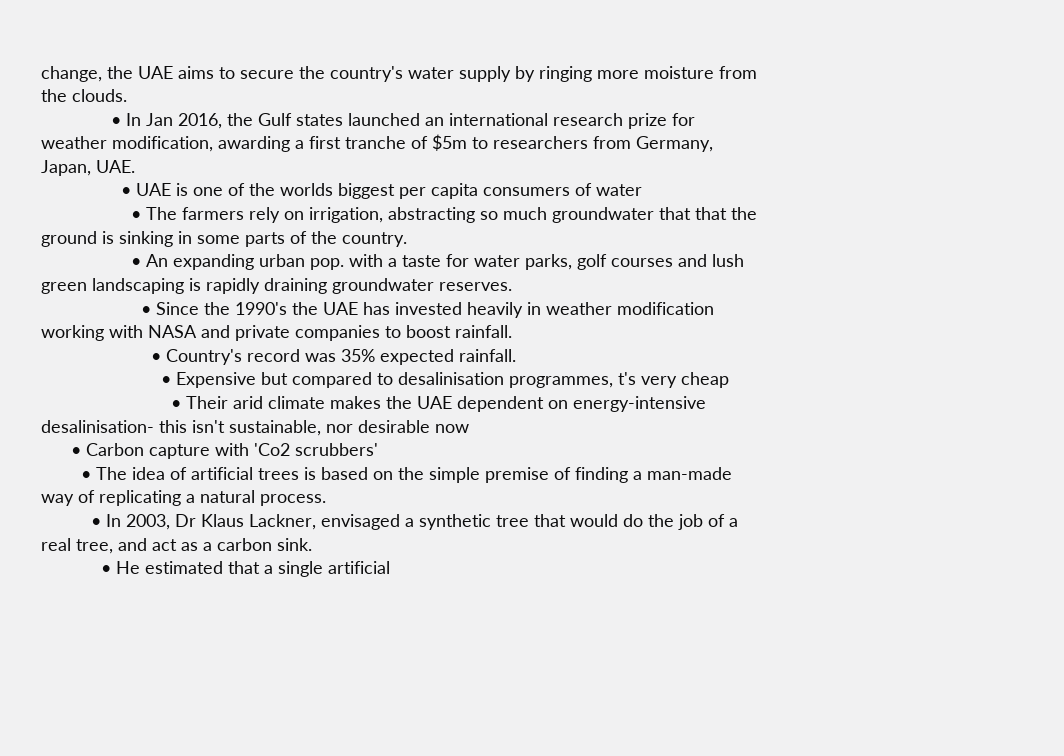change, the UAE aims to secure the country's water supply by ringing more moisture from the clouds.
              • In Jan 2016, the Gulf states launched an international research prize for weather modification, awarding a first tranche of $5m to researchers from Germany, Japan, UAE.
                • UAE is one of the worlds biggest per capita consumers of water
                  • The farmers rely on irrigation, abstracting so much groundwater that that the ground is sinking in some parts of the country.
                  • An expanding urban pop. with a taste for water parks, golf courses and lush green landscaping is rapidly draining groundwater reserves.
                    • Since the 1990's the UAE has invested heavily in weather modification working with NASA and private companies to boost rainfall.
                      • Country's record was 35% expected rainfall.
                        • Expensive but compared to desalinisation programmes, t's very cheap
                          • Their arid climate makes the UAE dependent on energy-intensive desalinisation- this isn't sustainable, nor desirable now
      • Carbon capture with 'Co2 scrubbers'
        • The idea of artificial trees is based on the simple premise of finding a man-made way of replicating a natural process.
          • In 2003, Dr Klaus Lackner, envisaged a synthetic tree that would do the job of a real tree, and act as a carbon sink.
            • He estimated that a single artificial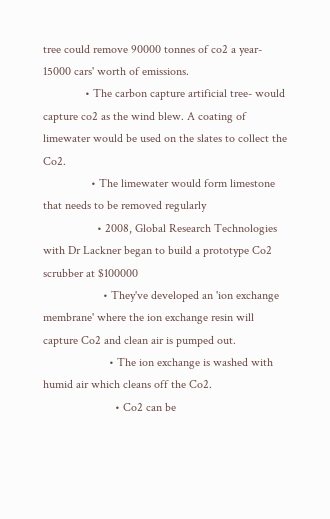tree could remove 90000 tonnes of co2 a year- 15000 cars' worth of emissions.
              • The carbon capture artificial tree- would capture co2 as the wind blew. A coating of limewater would be used on the slates to collect the Co2.
                • The limewater would form limestone that needs to be removed regularly
                  • 2008, Global Research Technologies with Dr Lackner began to build a prototype Co2 scrubber at $100000
                    • They've developed an 'ion exchange membrane' where the ion exchange resin will capture Co2 and clean air is pumped out.
                      • The ion exchange is washed with humid air which cleans off the Co2.
                        • Co2 can be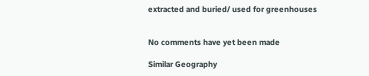extracted and buried/ used for greenhouses


No comments have yet been made

Similar Geography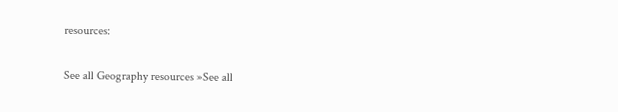resources:

See all Geography resources »See all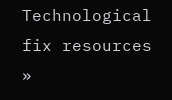Technological fix resources »